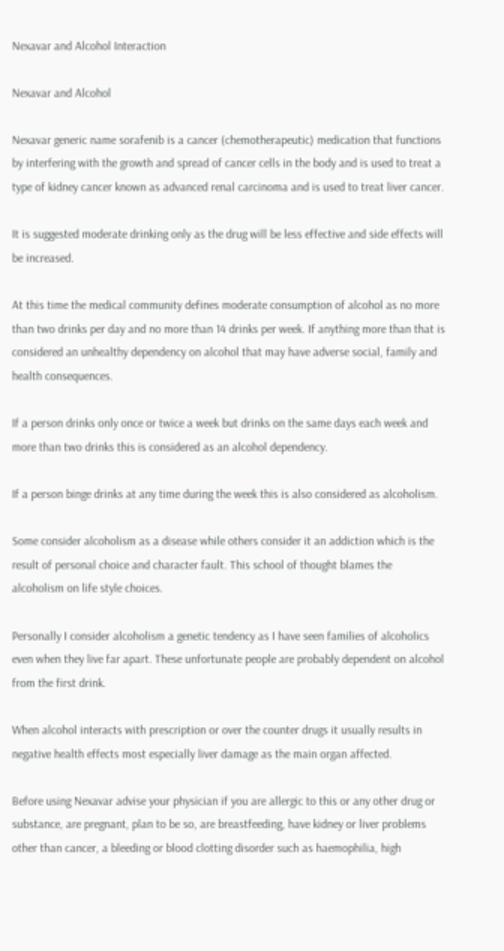Nexavar and Alcohol Interaction

Nexavar and Alcohol

Nexavar generic name sorafenib is a cancer (chemotherapeutic) medication that functions by interfering with the growth and spread of cancer cells in the body and is used to treat a type of kidney cancer known as advanced renal carcinoma and is used to treat liver cancer.

It is suggested moderate drinking only as the drug will be less effective and side effects will be increased.

At this time the medical community defines moderate consumption of alcohol as no more than two drinks per day and no more than 14 drinks per week. If anything more than that is considered an unhealthy dependency on alcohol that may have adverse social, family and health consequences.

If a person drinks only once or twice a week but drinks on the same days each week and more than two drinks this is considered as an alcohol dependency.

If a person binge drinks at any time during the week this is also considered as alcoholism.

Some consider alcoholism as a disease while others consider it an addiction which is the result of personal choice and character fault. This school of thought blames the alcoholism on life style choices.

Personally I consider alcoholism a genetic tendency as I have seen families of alcoholics even when they live far apart. These unfortunate people are probably dependent on alcohol from the first drink.

When alcohol interacts with prescription or over the counter drugs it usually results in negative health effects most especially liver damage as the main organ affected.

Before using Nexavar advise your physician if you are allergic to this or any other drug or substance, are pregnant, plan to be so, are breastfeeding, have kidney or liver problems other than cancer, a bleeding or blood clotting disorder such as haemophilia, high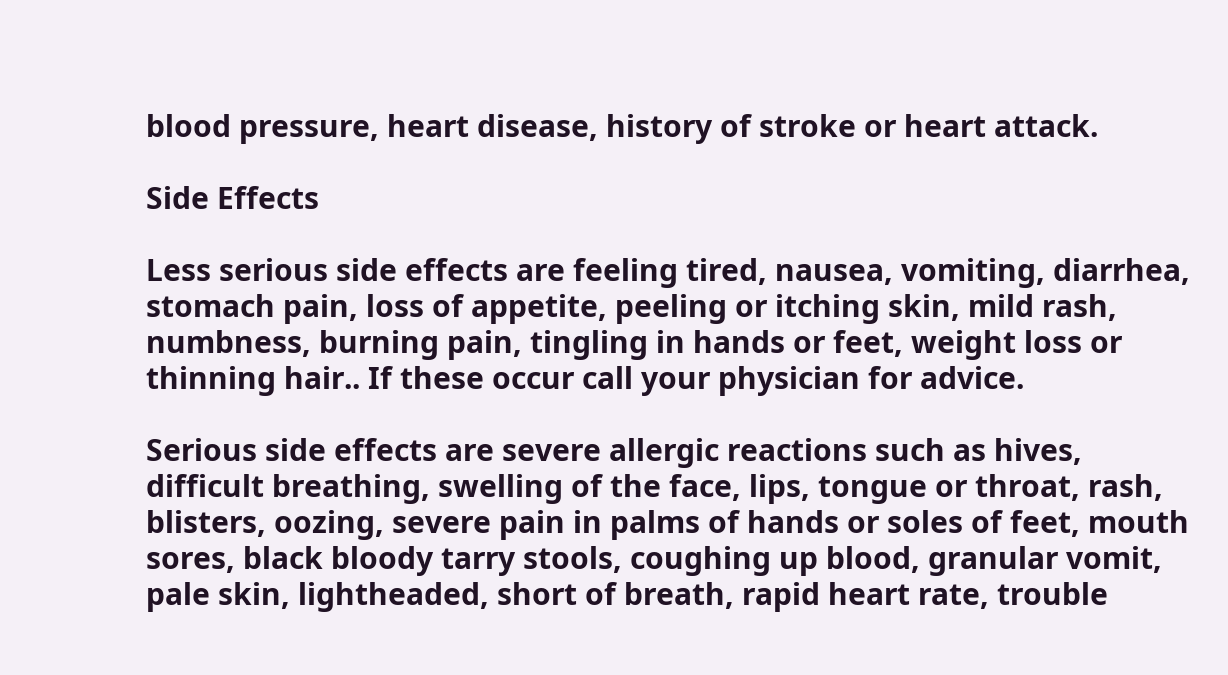blood pressure, heart disease, history of stroke or heart attack.

Side Effects

Less serious side effects are feeling tired, nausea, vomiting, diarrhea, stomach pain, loss of appetite, peeling or itching skin, mild rash, numbness, burning pain, tingling in hands or feet, weight loss or thinning hair.. If these occur call your physician for advice.

Serious side effects are severe allergic reactions such as hives, difficult breathing, swelling of the face, lips, tongue or throat, rash, blisters, oozing, severe pain in palms of hands or soles of feet, mouth sores, black bloody tarry stools, coughing up blood, granular vomit, pale skin, lightheaded, short of breath, rapid heart rate, trouble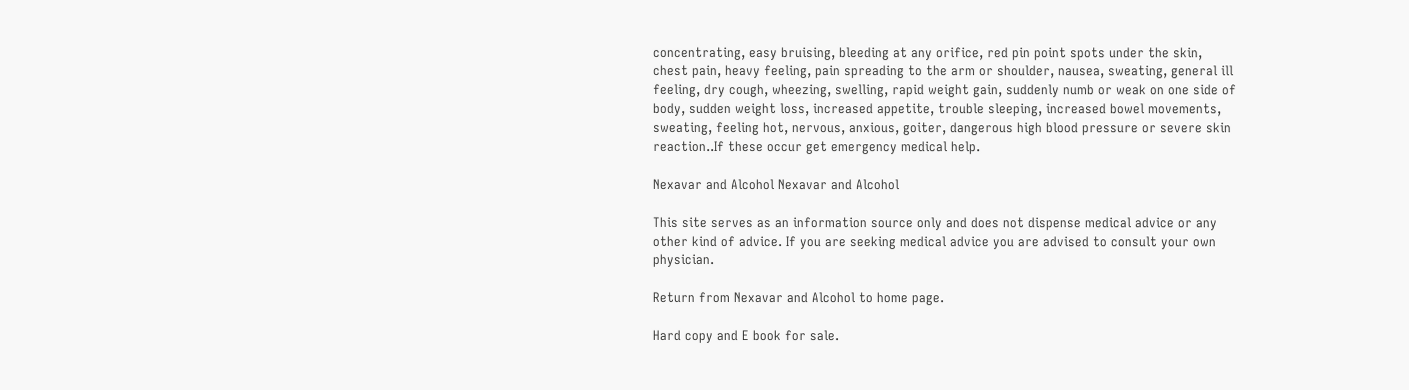concentrating, easy bruising, bleeding at any orifice, red pin point spots under the skin, chest pain, heavy feeling, pain spreading to the arm or shoulder, nausea, sweating, general ill feeling, dry cough, wheezing, swelling, rapid weight gain, suddenly numb or weak on one side of body, sudden weight loss, increased appetite, trouble sleeping, increased bowel movements, sweating, feeling hot, nervous, anxious, goiter, dangerous high blood pressure or severe skin reaction..If these occur get emergency medical help.

Nexavar and Alcohol Nexavar and Alcohol

This site serves as an information source only and does not dispense medical advice or any other kind of advice. If you are seeking medical advice you are advised to consult your own physician.

Return from Nexavar and Alcohol to home page.

Hard copy and E book for sale.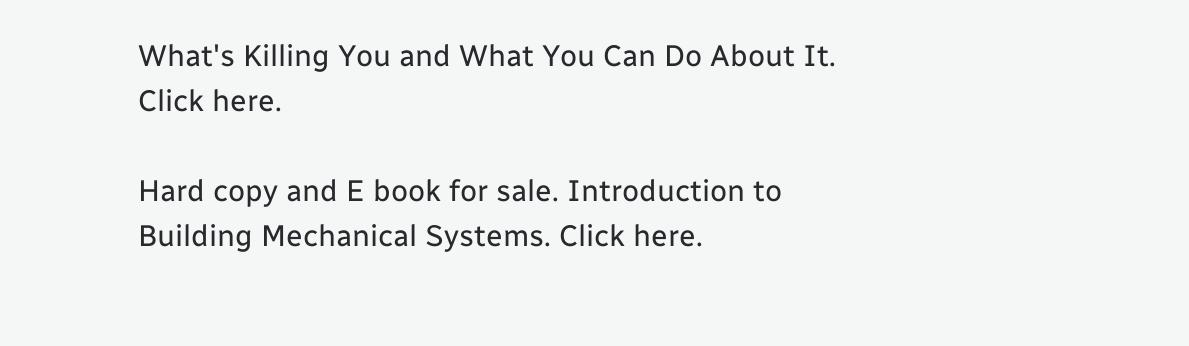What's Killing You and What You Can Do About It. Click here.

Hard copy and E book for sale. Introduction to Building Mechanical Systems. Click here.